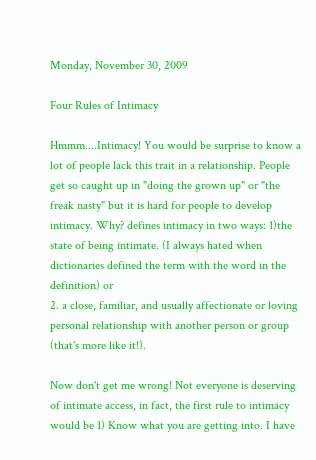Monday, November 30, 2009

Four Rules of Intimacy

Hmmm....Intimacy! You would be surprise to know a lot of people lack this trait in a relationship. People get so caught up in "doing the grown up" or "the freak nasty" but it is hard for people to develop intimacy. Why? defines intimacy in two ways: 1)the state of being intimate. (I always hated when dictionaries defined the term with the word in the definition) or
2. a close, familiar, and usually affectionate or loving personal relationship with another person or group (that's more like it!).

Now don't get me wrong! Not everyone is deserving of intimate access, in fact, the first rule to intimacy would be 1) Know what you are getting into. I have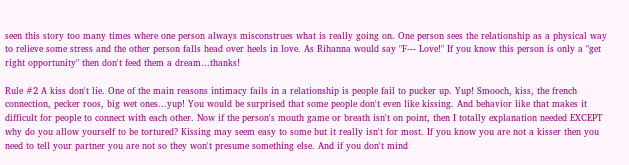seen this story too many times where one person always misconstrues what is really going on. One person sees the relationship as a physical way to relieve some stress and the other person falls head over heels in love. As Rihanna would say "F--- Love!" If you know this person is only a "get right opportunity" then don't feed them a dream...thanks!

Rule #2 A kiss don't lie. One of the main reasons intimacy fails in a relationship is people fail to pucker up. Yup! Smooch, kiss, the french connection, pecker roos, big wet ones...yup! You would be surprised that some people don't even like kissing. And behavior like that makes it difficult for people to connect with each other. Now if the person's mouth game or breath isn't on point, then I totally explanation needed EXCEPT why do you allow yourself to be tortured? Kissing may seem easy to some but it really isn't for most. If you know you are not a kisser then you need to tell your partner you are not so they won't presume something else. And if you don't mind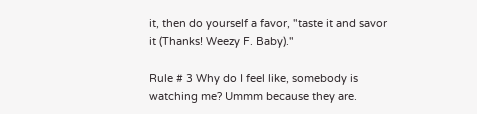it, then do yourself a favor, "taste it and savor it (Thanks! Weezy F. Baby)."

Rule # 3 Why do I feel like, somebody is watching me? Ummm because they are.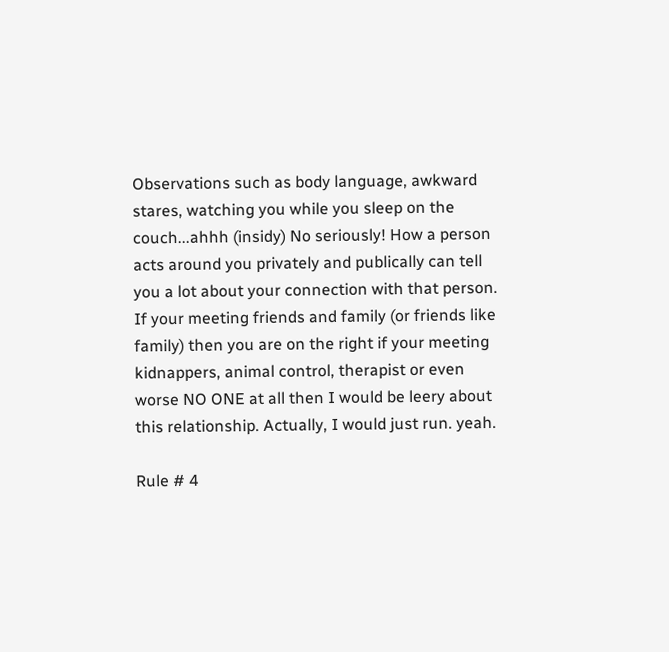Observations such as body language, awkward stares, watching you while you sleep on the couch...ahhh (insidy) No seriously! How a person acts around you privately and publically can tell you a lot about your connection with that person. If your meeting friends and family (or friends like family) then you are on the right if your meeting kidnappers, animal control, therapist or even worse NO ONE at all then I would be leery about this relationship. Actually, I would just run. yeah.

Rule # 4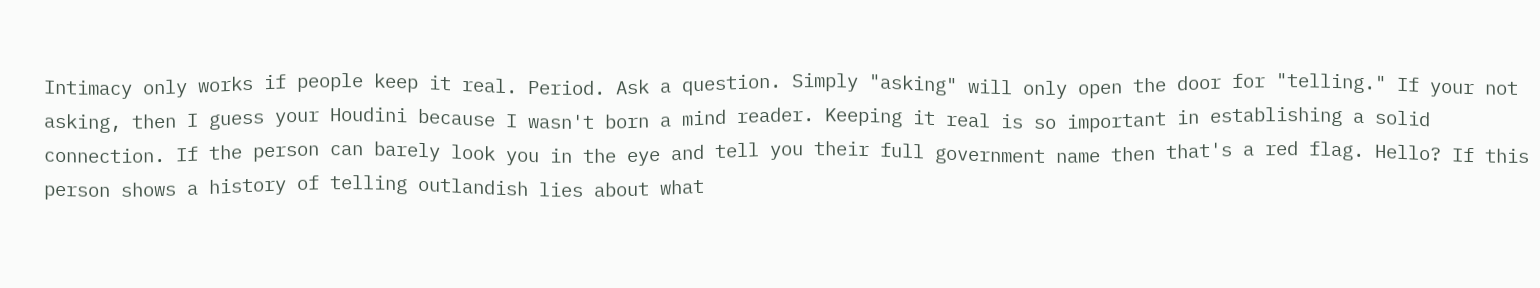Intimacy only works if people keep it real. Period. Ask a question. Simply "asking" will only open the door for "telling." If your not asking, then I guess your Houdini because I wasn't born a mind reader. Keeping it real is so important in establishing a solid connection. If the person can barely look you in the eye and tell you their full government name then that's a red flag. Hello? If this person shows a history of telling outlandish lies about what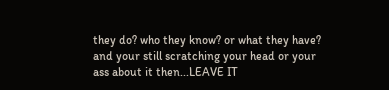they do? who they know? or what they have? and your still scratching your head or your ass about it then...LEAVE IT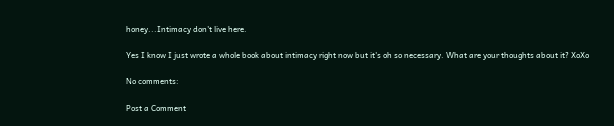honey...Intimacy don't live here.

Yes I know I just wrote a whole book about intimacy right now but it's oh so necessary. What are your thoughts about it? XoXo

No comments:

Post a Comment